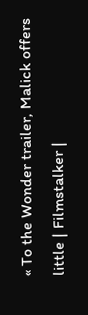« To the Wonder trailer, Malick offers little | Filmstalker |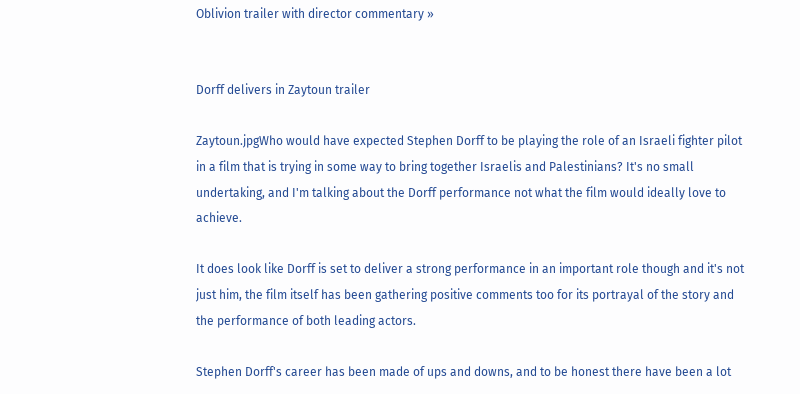Oblivion trailer with director commentary »


Dorff delivers in Zaytoun trailer

Zaytoun.jpgWho would have expected Stephen Dorff to be playing the role of an Israeli fighter pilot in a film that is trying in some way to bring together Israelis and Palestinians? It's no small undertaking, and I'm talking about the Dorff performance not what the film would ideally love to achieve.

It does look like Dorff is set to deliver a strong performance in an important role though and it's not just him, the film itself has been gathering positive comments too for its portrayal of the story and the performance of both leading actors.

Stephen Dorff's career has been made of ups and downs, and to be honest there have been a lot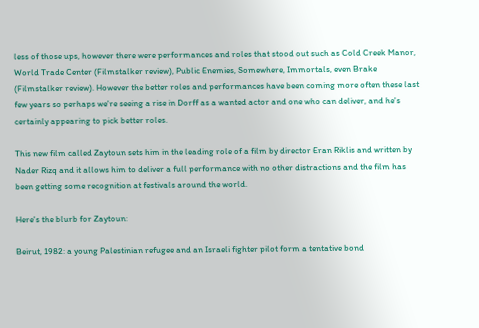less of those ups, however there were performances and roles that stood out such as Cold Creek Manor, World Trade Center (Filmstalker review), Public Enemies, Somewhere, Immortals, even Brake (Filmstalker review). However the better roles and performances have been coming more often these last few years so perhaps we're seeing a rise in Dorff as a wanted actor and one who can deliver, and he's certainly appearing to pick better roles.

This new film called Zaytoun sets him in the leading role of a film by director Eran Riklis and written by Nader Rizq and it allows him to deliver a full performance with no other distractions and the film has been getting some recognition at festivals around the world.

Here's the blurb for Zaytoun:

Beirut, 1982: a young Palestinian refugee and an Israeli fighter pilot form a tentative bond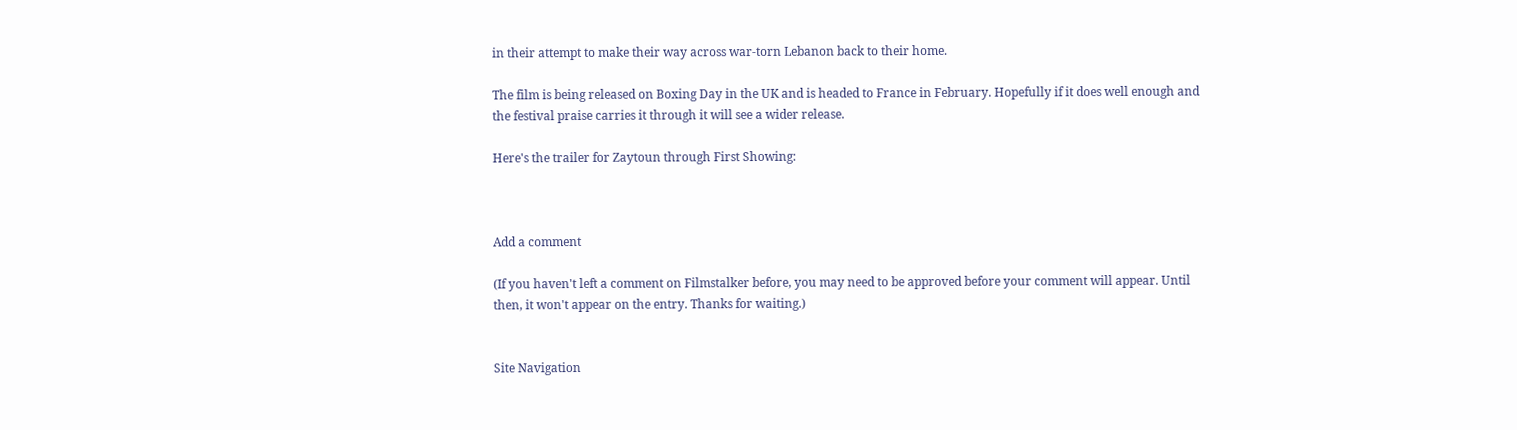in their attempt to make their way across war-torn Lebanon back to their home.

The film is being released on Boxing Day in the UK and is headed to France in February. Hopefully if it does well enough and the festival praise carries it through it will see a wider release.

Here's the trailer for Zaytoun through First Showing:



Add a comment

(If you haven't left a comment on Filmstalker before, you may need to be approved before your comment will appear. Until then, it won't appear on the entry. Thanks for waiting.)


Site Navigation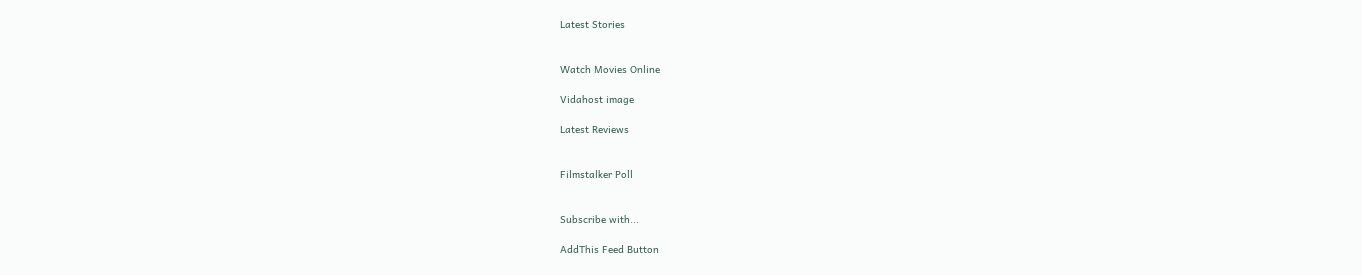Latest Stories


Watch Movies Online

Vidahost image

Latest Reviews


Filmstalker Poll


Subscribe with...

AddThis Feed Button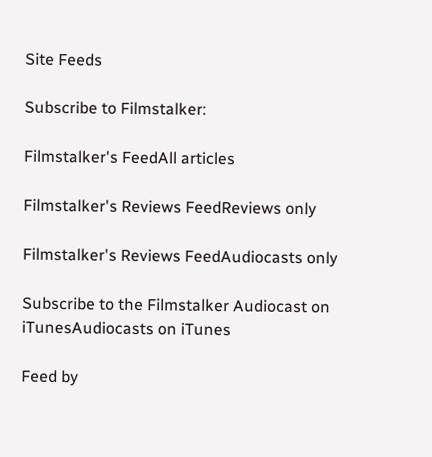Site Feeds

Subscribe to Filmstalker:

Filmstalker's FeedAll articles

Filmstalker's Reviews FeedReviews only

Filmstalker's Reviews FeedAudiocasts only

Subscribe to the Filmstalker Audiocast on iTunesAudiocasts on iTunes

Feed by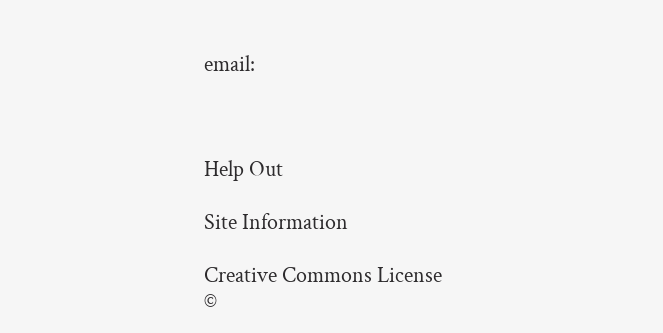email:



Help Out

Site Information

Creative Commons License
©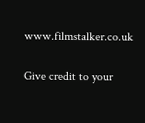www.filmstalker.co.uk

Give credit to your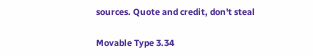sources. Quote and credit, don't steal

Movable Type 3.34